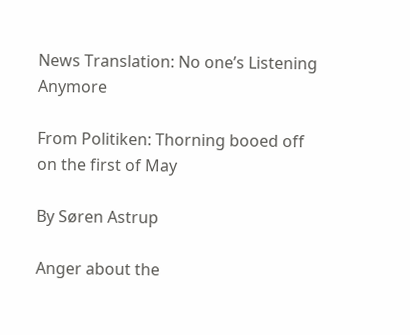News Translation: No one’s Listening Anymore

From Politiken: Thorning booed off on the first of May

By Søren Astrup

Anger about the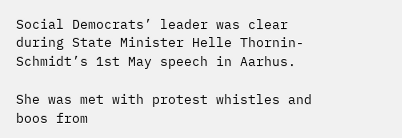Social Democrats’ leader was clear during State Minister Helle Thornin-Schmidt’s 1st May speech in Aarhus.

She was met with protest whistles and boos from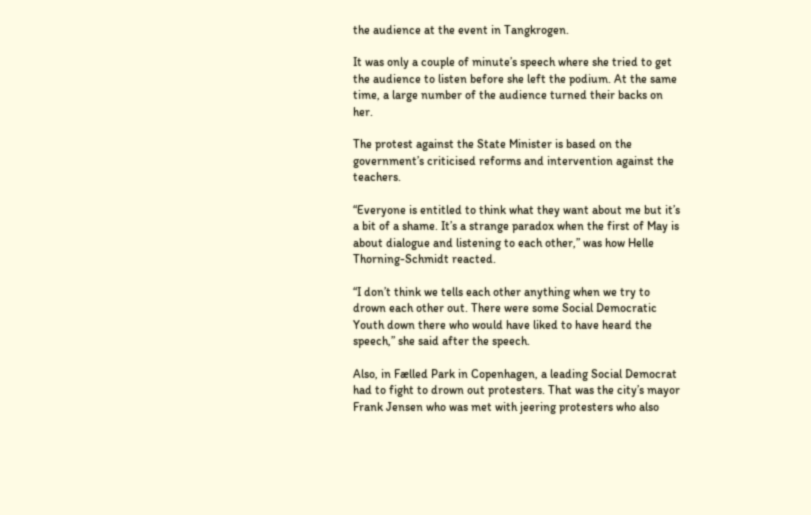the audience at the event in Tangkrogen.

It was only a couple of minute’s speech where she tried to get the audience to listen before she left the podium. At the same time, a large number of the audience turned their backs on her.

The protest against the State Minister is based on the government’s criticised reforms and intervention against the teachers.

“Everyone is entitled to think what they want about me but it’s a bit of a shame. It’s a strange paradox when the first of May is about dialogue and listening to each other,” was how Helle Thorning-Schmidt reacted.

“I don’t think we tells each other anything when we try to drown each other out. There were some Social Democratic Youth down there who would have liked to have heard the speech,” she said after the speech.

Also, in Fælled Park in Copenhagen, a leading Social Democrat had to fight to drown out protesters. That was the city’s mayor Frank Jensen who was met with jeering protesters who also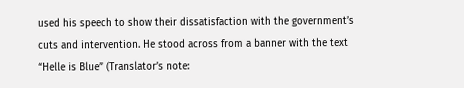used his speech to show their dissatisfaction with the government’s cuts and intervention. He stood across from a banner with the text “Helle is Blue” (Translator’s note: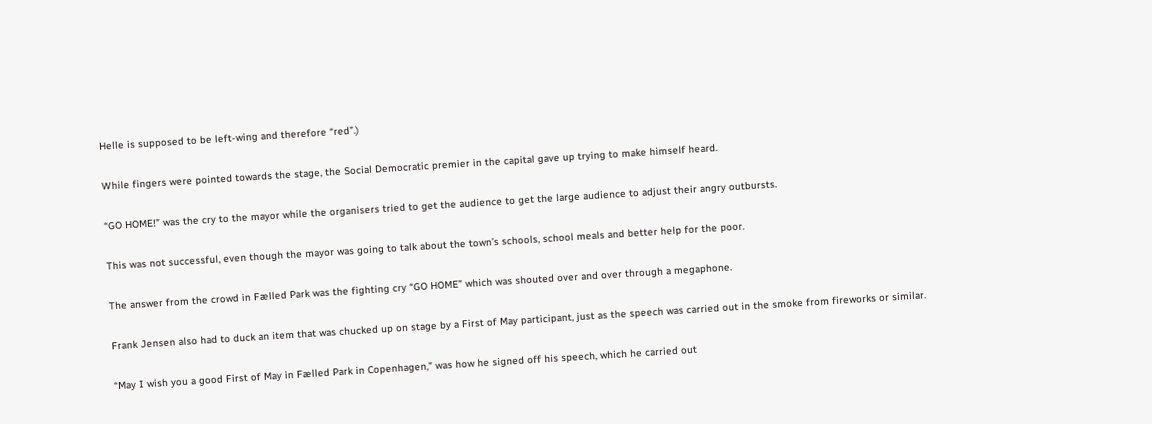Helle is supposed to be left-wing and therefore “red”.)

While fingers were pointed towards the stage, the Social Democratic premier in the capital gave up trying to make himself heard.

“GO HOME!” was the cry to the mayor while the organisers tried to get the audience to get the large audience to adjust their angry outbursts.

This was not successful, even though the mayor was going to talk about the town’s schools, school meals and better help for the poor.

The answer from the crowd in Fælled Park was the fighting cry “GO HOME” which was shouted over and over through a megaphone.

Frank Jensen also had to duck an item that was chucked up on stage by a First of May participant, just as the speech was carried out in the smoke from fireworks or similar.

“May I wish you a good First of May in Fælled Park in Copenhagen,” was how he signed off his speech, which he carried out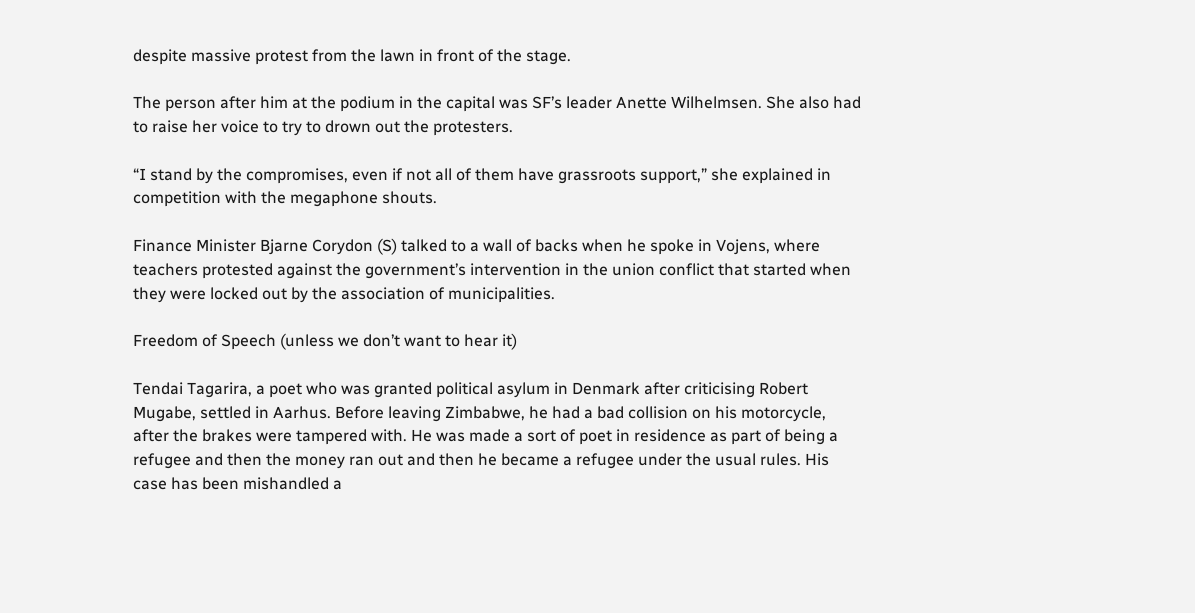despite massive protest from the lawn in front of the stage.

The person after him at the podium in the capital was SF’s leader Anette Wilhelmsen. She also had to raise her voice to try to drown out the protesters.

“I stand by the compromises, even if not all of them have grassroots support,” she explained in competition with the megaphone shouts.

Finance Minister Bjarne Corydon (S) talked to a wall of backs when he spoke in Vojens, where teachers protested against the government’s intervention in the union conflict that started when they were locked out by the association of municipalities.

Freedom of Speech (unless we don’t want to hear it)

Tendai Tagarira, a poet who was granted political asylum in Denmark after criticising Robert Mugabe, settled in Aarhus. Before leaving Zimbabwe, he had a bad collision on his motorcycle, after the brakes were tampered with. He was made a sort of poet in residence as part of being a refugee and then the money ran out and then he became a refugee under the usual rules. His case has been mishandled a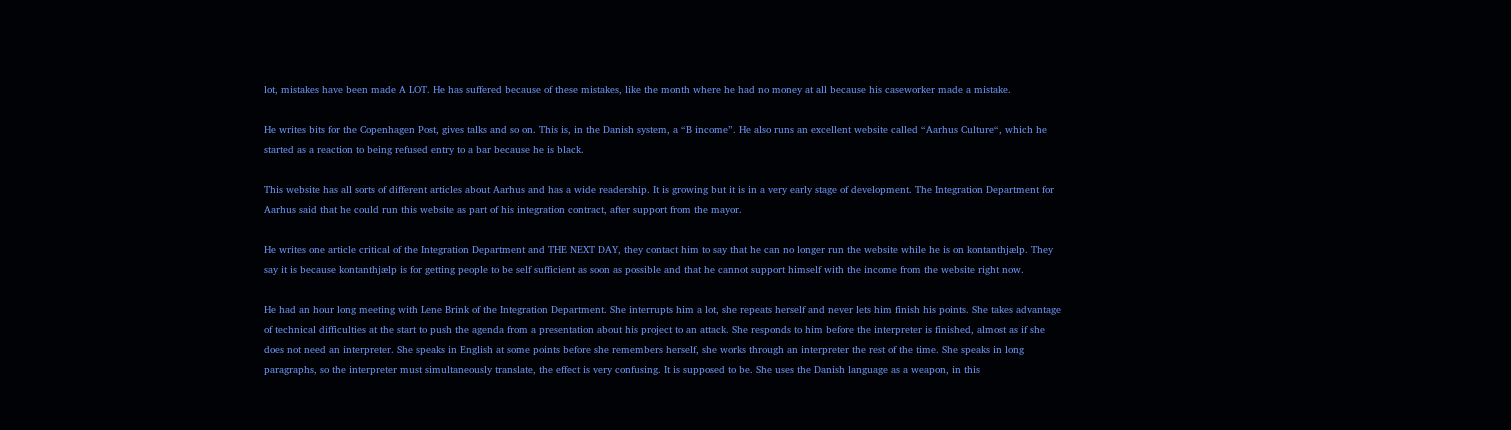lot, mistakes have been made A LOT. He has suffered because of these mistakes, like the month where he had no money at all because his caseworker made a mistake.

He writes bits for the Copenhagen Post, gives talks and so on. This is, in the Danish system, a “B income”. He also runs an excellent website called “Aarhus Culture“, which he started as a reaction to being refused entry to a bar because he is black.

This website has all sorts of different articles about Aarhus and has a wide readership. It is growing but it is in a very early stage of development. The Integration Department for Aarhus said that he could run this website as part of his integration contract, after support from the mayor.

He writes one article critical of the Integration Department and THE NEXT DAY, they contact him to say that he can no longer run the website while he is on kontanthjælp. They say it is because kontanthjælp is for getting people to be self sufficient as soon as possible and that he cannot support himself with the income from the website right now.

He had an hour long meeting with Lene Brink of the Integration Department. She interrupts him a lot, she repeats herself and never lets him finish his points. She takes advantage of technical difficulties at the start to push the agenda from a presentation about his project to an attack. She responds to him before the interpreter is finished, almost as if she does not need an interpreter. She speaks in English at some points before she remembers herself, she works through an interpreter the rest of the time. She speaks in long paragraphs, so the interpreter must simultaneously translate, the effect is very confusing. It is supposed to be. She uses the Danish language as a weapon, in this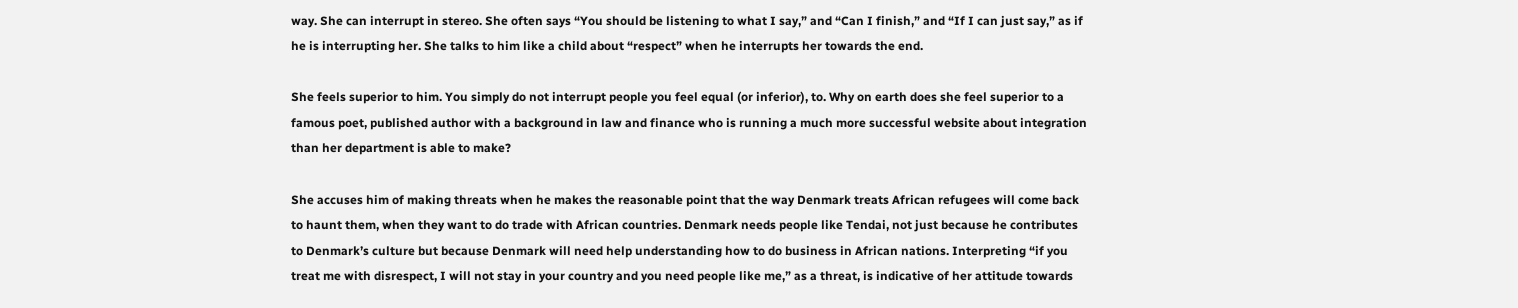way. She can interrupt in stereo. She often says “You should be listening to what I say,” and “Can I finish,” and “If I can just say,” as if he is interrupting her. She talks to him like a child about “respect” when he interrupts her towards the end.

She feels superior to him. You simply do not interrupt people you feel equal (or inferior), to. Why on earth does she feel superior to a famous poet, published author with a background in law and finance who is running a much more successful website about integration than her department is able to make?

She accuses him of making threats when he makes the reasonable point that the way Denmark treats African refugees will come back to haunt them, when they want to do trade with African countries. Denmark needs people like Tendai, not just because he contributes to Denmark’s culture but because Denmark will need help understanding how to do business in African nations. Interpreting “if you treat me with disrespect, I will not stay in your country and you need people like me,” as a threat, is indicative of her attitude towards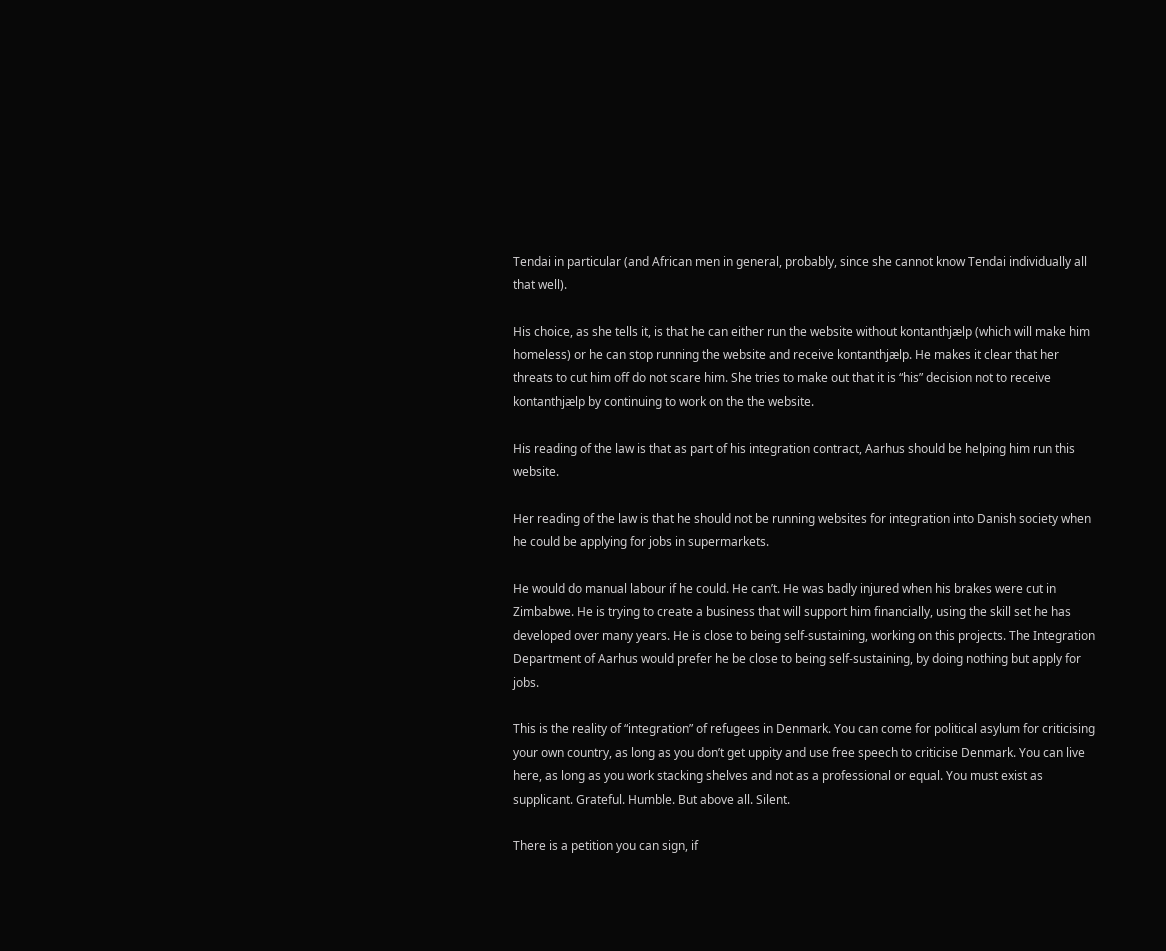Tendai in particular (and African men in general, probably, since she cannot know Tendai individually all that well).

His choice, as she tells it, is that he can either run the website without kontanthjælp (which will make him homeless) or he can stop running the website and receive kontanthjælp. He makes it clear that her threats to cut him off do not scare him. She tries to make out that it is “his” decision not to receive kontanthjælp by continuing to work on the the website.

His reading of the law is that as part of his integration contract, Aarhus should be helping him run this website.

Her reading of the law is that he should not be running websites for integration into Danish society when he could be applying for jobs in supermarkets.

He would do manual labour if he could. He can’t. He was badly injured when his brakes were cut in Zimbabwe. He is trying to create a business that will support him financially, using the skill set he has developed over many years. He is close to being self-sustaining, working on this projects. The Integration Department of Aarhus would prefer he be close to being self-sustaining, by doing nothing but apply for jobs.

This is the reality of “integration” of refugees in Denmark. You can come for political asylum for criticising your own country, as long as you don’t get uppity and use free speech to criticise Denmark. You can live here, as long as you work stacking shelves and not as a professional or equal. You must exist as supplicant. Grateful. Humble. But above all. Silent.

There is a petition you can sign, if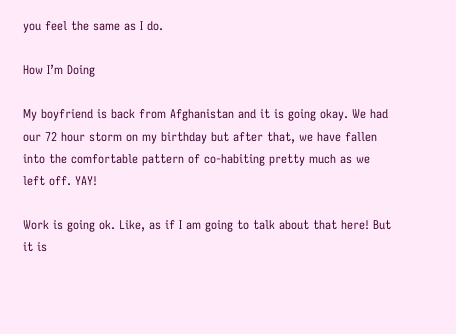you feel the same as I do.

How I’m Doing

My boyfriend is back from Afghanistan and it is going okay. We had our 72 hour storm on my birthday but after that, we have fallen into the comfortable pattern of co-habiting pretty much as we left off. YAY!

Work is going ok. Like, as if I am going to talk about that here! But it is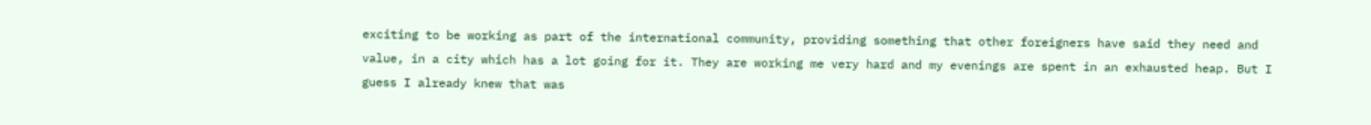exciting to be working as part of the international community, providing something that other foreigners have said they need and value, in a city which has a lot going for it. They are working me very hard and my evenings are spent in an exhausted heap. But I guess I already knew that was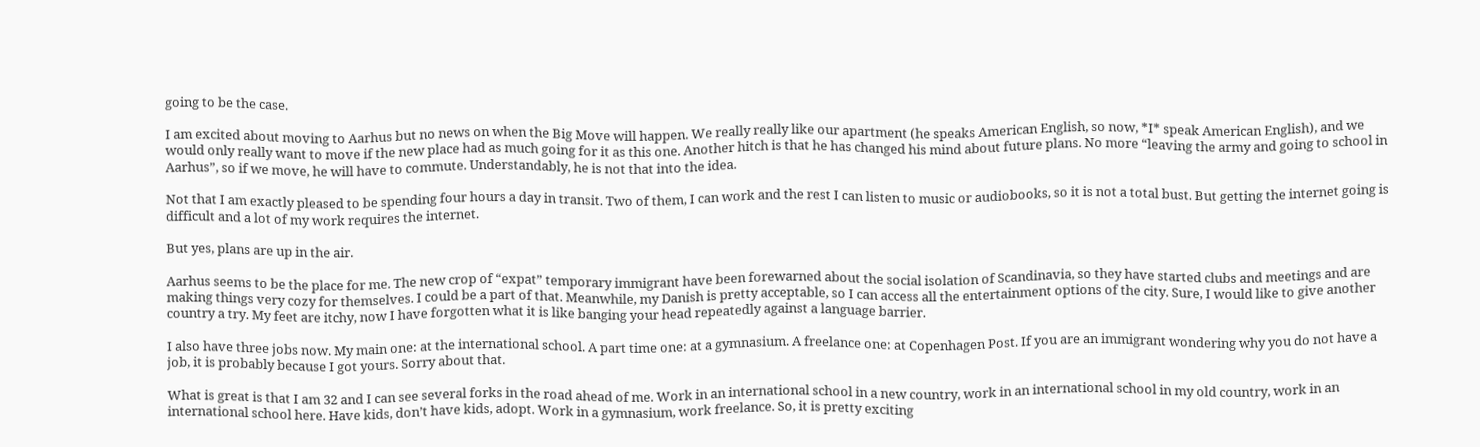going to be the case.

I am excited about moving to Aarhus but no news on when the Big Move will happen. We really really like our apartment (he speaks American English, so now, *I* speak American English), and we would only really want to move if the new place had as much going for it as this one. Another hitch is that he has changed his mind about future plans. No more “leaving the army and going to school in Aarhus”, so if we move, he will have to commute. Understandably, he is not that into the idea.

Not that I am exactly pleased to be spending four hours a day in transit. Two of them, I can work and the rest I can listen to music or audiobooks, so it is not a total bust. But getting the internet going is difficult and a lot of my work requires the internet.

But yes, plans are up in the air.

Aarhus seems to be the place for me. The new crop of “expat” temporary immigrant have been forewarned about the social isolation of Scandinavia, so they have started clubs and meetings and are making things very cozy for themselves. I could be a part of that. Meanwhile, my Danish is pretty acceptable, so I can access all the entertainment options of the city. Sure, I would like to give another country a try. My feet are itchy, now I have forgotten what it is like banging your head repeatedly against a language barrier.

I also have three jobs now. My main one: at the international school. A part time one: at a gymnasium. A freelance one: at Copenhagen Post. If you are an immigrant wondering why you do not have a job, it is probably because I got yours. Sorry about that.

What is great is that I am 32 and I can see several forks in the road ahead of me. Work in an international school in a new country, work in an international school in my old country, work in an international school here. Have kids, don’t have kids, adopt. Work in a gymnasium, work freelance. So, it is pretty exciting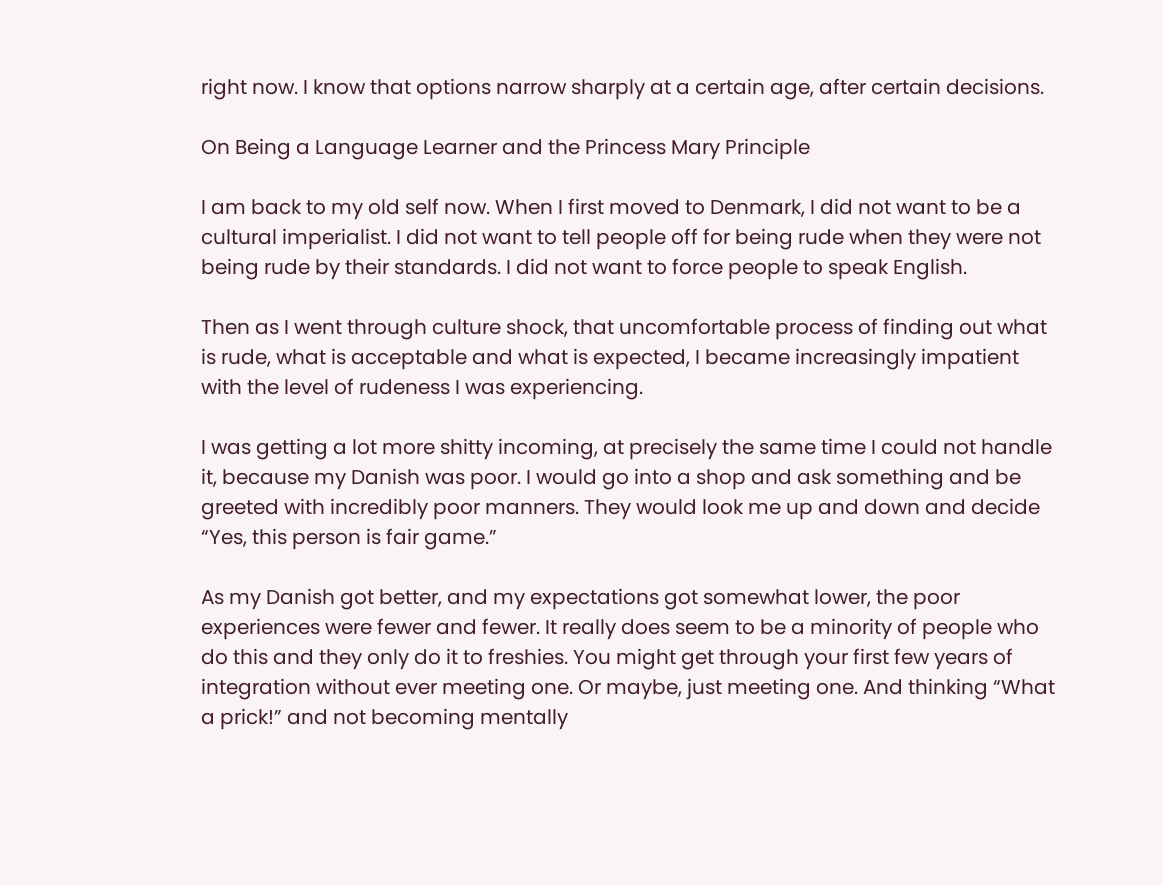right now. I know that options narrow sharply at a certain age, after certain decisions.

On Being a Language Learner and the Princess Mary Principle

I am back to my old self now. When I first moved to Denmark, I did not want to be a cultural imperialist. I did not want to tell people off for being rude when they were not being rude by their standards. I did not want to force people to speak English.

Then as I went through culture shock, that uncomfortable process of finding out what is rude, what is acceptable and what is expected, I became increasingly impatient with the level of rudeness I was experiencing.

I was getting a lot more shitty incoming, at precisely the same time I could not handle it, because my Danish was poor. I would go into a shop and ask something and be greeted with incredibly poor manners. They would look me up and down and decide “Yes, this person is fair game.”

As my Danish got better, and my expectations got somewhat lower, the poor experiences were fewer and fewer. It really does seem to be a minority of people who do this and they only do it to freshies. You might get through your first few years of integration without ever meeting one. Or maybe, just meeting one. And thinking “What a prick!” and not becoming mentally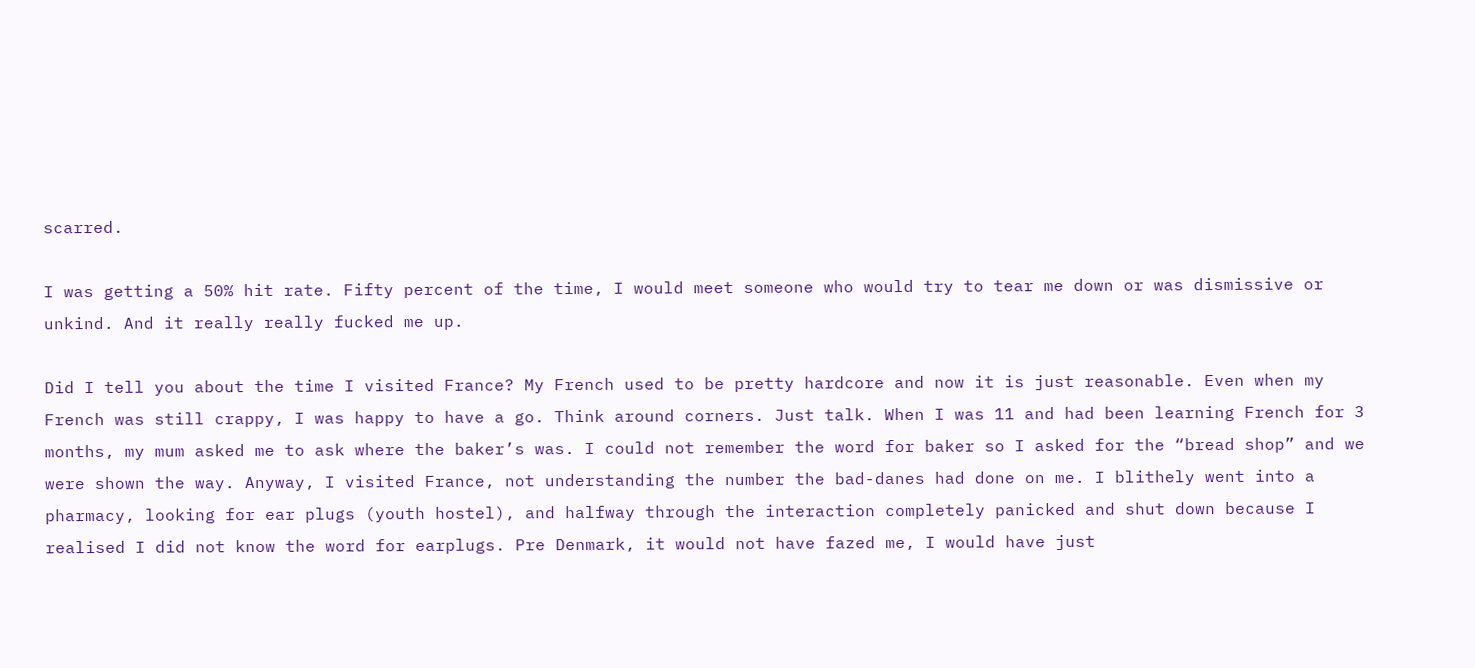scarred.

I was getting a 50% hit rate. Fifty percent of the time, I would meet someone who would try to tear me down or was dismissive or unkind. And it really really fucked me up.

Did I tell you about the time I visited France? My French used to be pretty hardcore and now it is just reasonable. Even when my French was still crappy, I was happy to have a go. Think around corners. Just talk. When I was 11 and had been learning French for 3 months, my mum asked me to ask where the baker’s was. I could not remember the word for baker so I asked for the “bread shop” and we were shown the way. Anyway, I visited France, not understanding the number the bad-danes had done on me. I blithely went into a pharmacy, looking for ear plugs (youth hostel), and halfway through the interaction completely panicked and shut down because I realised I did not know the word for earplugs. Pre Denmark, it would not have fazed me, I would have just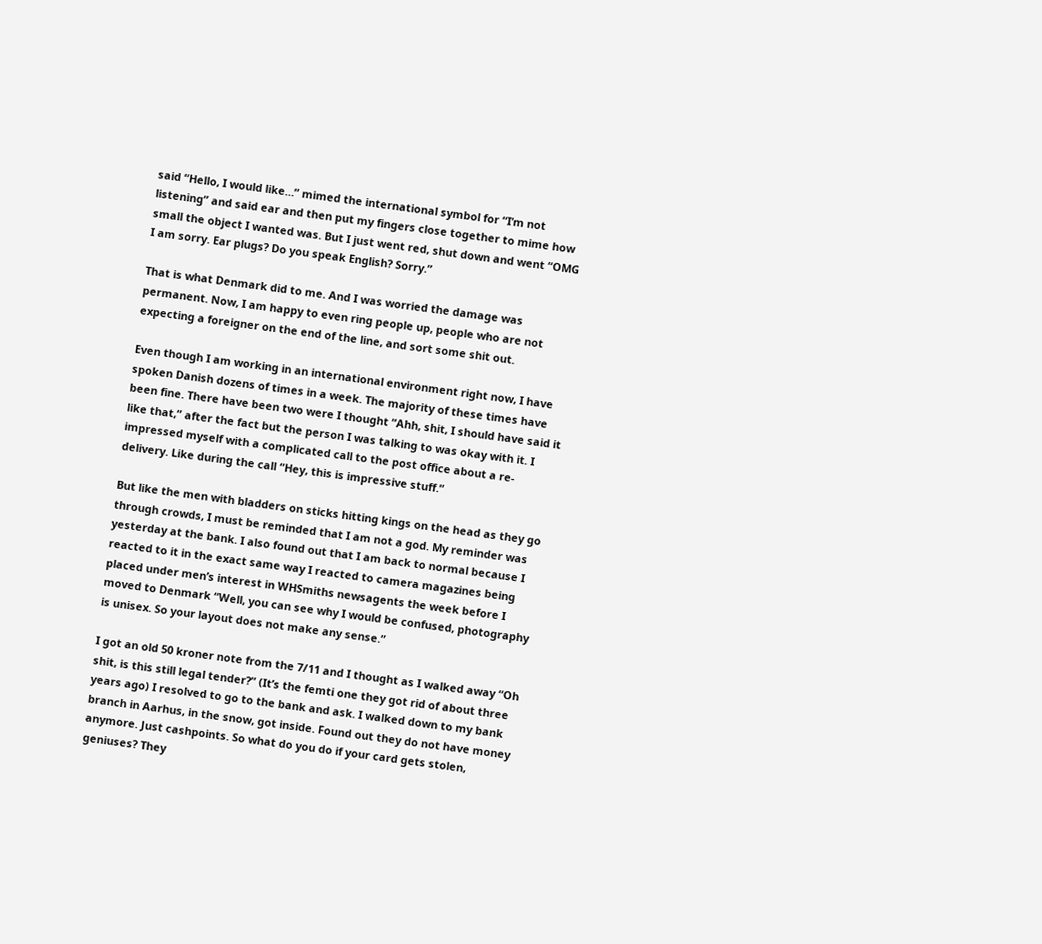said “Hello, I would like…” mimed the international symbol for “I’m not listening” and said ear and then put my fingers close together to mime how small the object I wanted was. But I just went red, shut down and went “OMG I am sorry. Ear plugs? Do you speak English? Sorry.”

That is what Denmark did to me. And I was worried the damage was permanent. Now, I am happy to even ring people up, people who are not expecting a foreigner on the end of the line, and sort some shit out.

Even though I am working in an international environment right now, I have spoken Danish dozens of times in a week. The majority of these times have been fine. There have been two were I thought “Ahh, shit, I should have said it like that,” after the fact but the person I was talking to was okay with it. I impressed myself with a complicated call to the post office about a re-delivery. Like during the call “Hey, this is impressive stuff.”

But like the men with bladders on sticks hitting kings on the head as they go through crowds, I must be reminded that I am not a god. My reminder was yesterday at the bank. I also found out that I am back to normal because I reacted to it in the exact same way I reacted to camera magazines being placed under men’s interest in WHSmiths newsagents the week before I moved to Denmark “Well, you can see why I would be confused, photography is unisex. So your layout does not make any sense.”

I got an old 50 kroner note from the 7/11 and I thought as I walked away “Oh shit, is this still legal tender?” (It’s the femti one they got rid of about three years ago) I resolved to go to the bank and ask. I walked down to my bank branch in Aarhus, in the snow, got inside. Found out they do not have money anymore. Just cashpoints. So what do you do if your card gets stolen, geniuses? They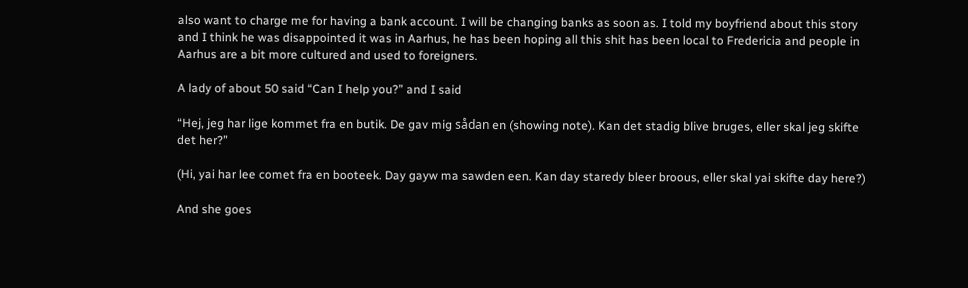also want to charge me for having a bank account. I will be changing banks as soon as. I told my boyfriend about this story and I think he was disappointed it was in Aarhus, he has been hoping all this shit has been local to Fredericia and people in Aarhus are a bit more cultured and used to foreigners.

A lady of about 50 said “Can I help you?” and I said

“Hej, jeg har lige kommet fra en butik. De gav mig sådan en (showing note). Kan det stadig blive bruges, eller skal jeg skifte det her?”

(Hi, yai har lee comet fra en booteek. Day gayw ma sawden een. Kan day staredy bleer broous, eller skal yai skifte day here?)

And she goes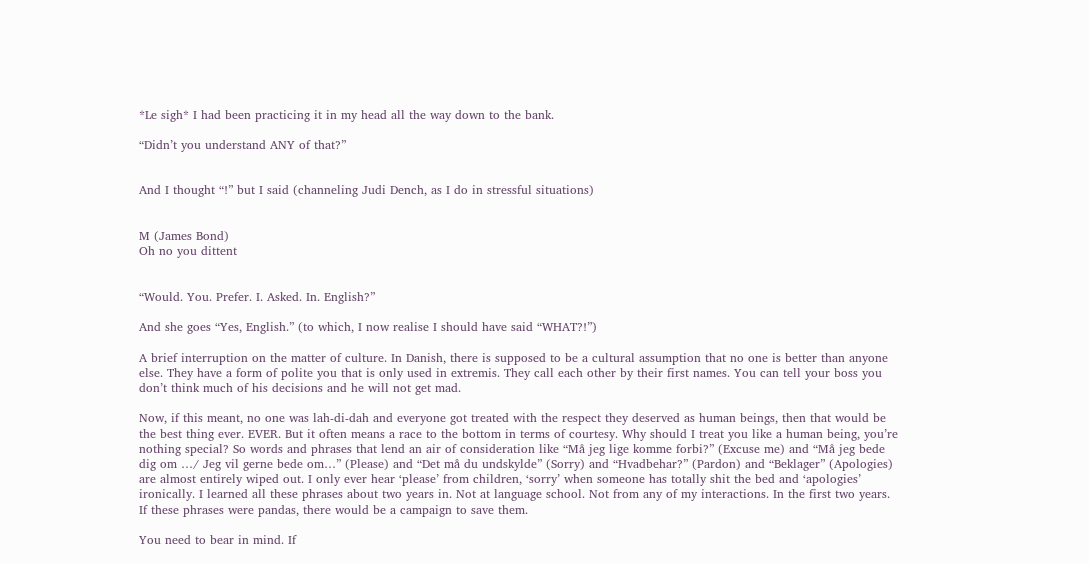*Le sigh* I had been practicing it in my head all the way down to the bank.

“Didn’t you understand ANY of that?”


And I thought “!” but I said (channeling Judi Dench, as I do in stressful situations)


M (James Bond)
Oh no you dittent


“Would. You. Prefer. I. Asked. In. English?”

And she goes “Yes, English.” (to which, I now realise I should have said “WHAT?!”)

A brief interruption on the matter of culture. In Danish, there is supposed to be a cultural assumption that no one is better than anyone else. They have a form of polite you that is only used in extremis. They call each other by their first names. You can tell your boss you don’t think much of his decisions and he will not get mad.

Now, if this meant, no one was lah-di-dah and everyone got treated with the respect they deserved as human beings, then that would be the best thing ever. EVER. But it often means a race to the bottom in terms of courtesy. Why should I treat you like a human being, you’re nothing special? So words and phrases that lend an air of consideration like “Må jeg lige komme forbi?” (Excuse me) and “Må jeg bede dig om …/ Jeg vil gerne bede om…” (Please) and “Det må du undskylde” (Sorry) and “Hvadbehar?” (Pardon) and “Beklager” (Apologies) are almost entirely wiped out. I only ever hear ‘please’ from children, ‘sorry’ when someone has totally shit the bed and ‘apologies’ ironically. I learned all these phrases about two years in. Not at language school. Not from any of my interactions. In the first two years. If these phrases were pandas, there would be a campaign to save them.

You need to bear in mind. If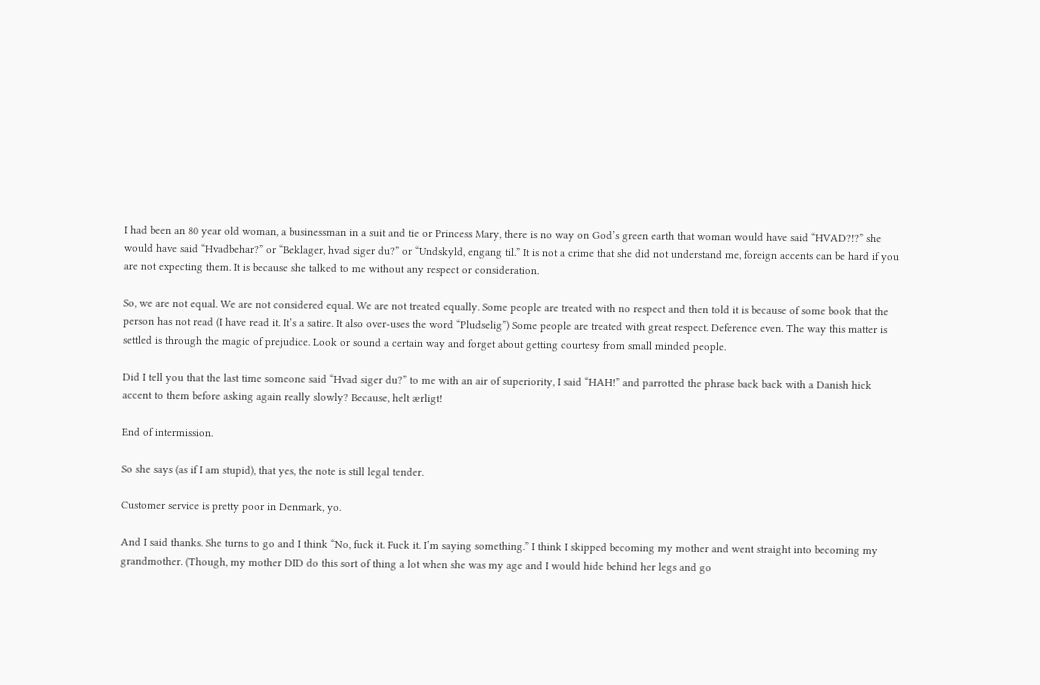I had been an 80 year old woman, a businessman in a suit and tie or Princess Mary, there is no way on God’s green earth that woman would have said “HVAD?!?” she would have said “Hvadbehar?” or “Beklager, hvad siger du?” or “Undskyld, engang til.” It is not a crime that she did not understand me, foreign accents can be hard if you are not expecting them. It is because she talked to me without any respect or consideration.

So, we are not equal. We are not considered equal. We are not treated equally. Some people are treated with no respect and then told it is because of some book that the person has not read (I have read it. It’s a satire. It also over-uses the word “Pludselig”) Some people are treated with great respect. Deference even. The way this matter is settled is through the magic of prejudice. Look or sound a certain way and forget about getting courtesy from small minded people.

Did I tell you that the last time someone said “Hvad siger du?” to me with an air of superiority, I said “HAH!” and parrotted the phrase back back with a Danish hick accent to them before asking again really slowly? Because, helt ærligt!

End of intermission.

So she says (as if I am stupid), that yes, the note is still legal tender.

Customer service is pretty poor in Denmark, yo.

And I said thanks. She turns to go and I think “No, fuck it. Fuck it. I’m saying something.” I think I skipped becoming my mother and went straight into becoming my grandmother. (Though, my mother DID do this sort of thing a lot when she was my age and I would hide behind her legs and go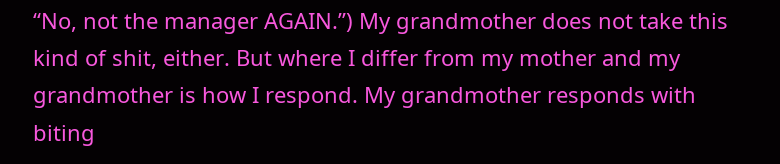“No, not the manager AGAIN.”) My grandmother does not take this kind of shit, either. But where I differ from my mother and my grandmother is how I respond. My grandmother responds with biting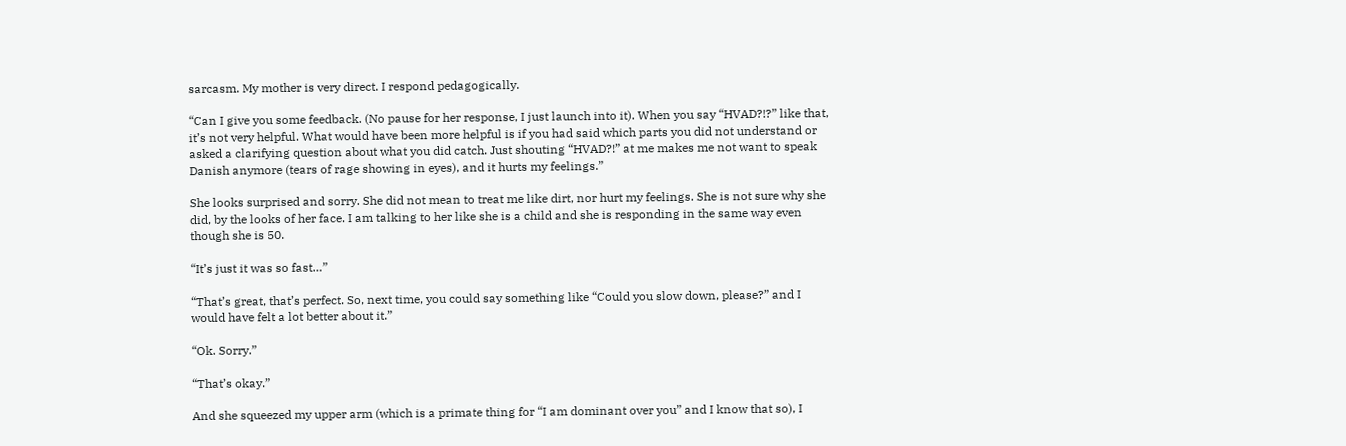sarcasm. My mother is very direct. I respond pedagogically.

“Can I give you some feedback. (No pause for her response, I just launch into it). When you say “HVAD?!?” like that, it’s not very helpful. What would have been more helpful is if you had said which parts you did not understand or asked a clarifying question about what you did catch. Just shouting “HVAD?!” at me makes me not want to speak Danish anymore (tears of rage showing in eyes), and it hurts my feelings.”

She looks surprised and sorry. She did not mean to treat me like dirt, nor hurt my feelings. She is not sure why she did, by the looks of her face. I am talking to her like she is a child and she is responding in the same way even though she is 50.

“It’s just it was so fast…”

“That’s great, that’s perfect. So, next time, you could say something like “Could you slow down, please?” and I would have felt a lot better about it.”

“Ok. Sorry.”

“That’s okay.”

And she squeezed my upper arm (which is a primate thing for “I am dominant over you” and I know that so), I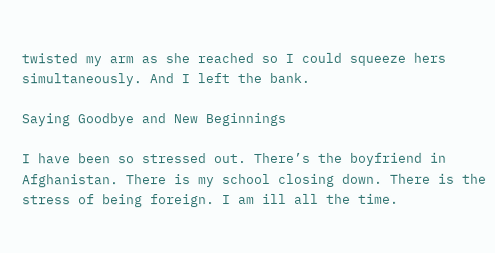twisted my arm as she reached so I could squeeze hers simultaneously. And I left the bank.

Saying Goodbye and New Beginnings

I have been so stressed out. There’s the boyfriend in Afghanistan. There is my school closing down. There is the stress of being foreign. I am ill all the time.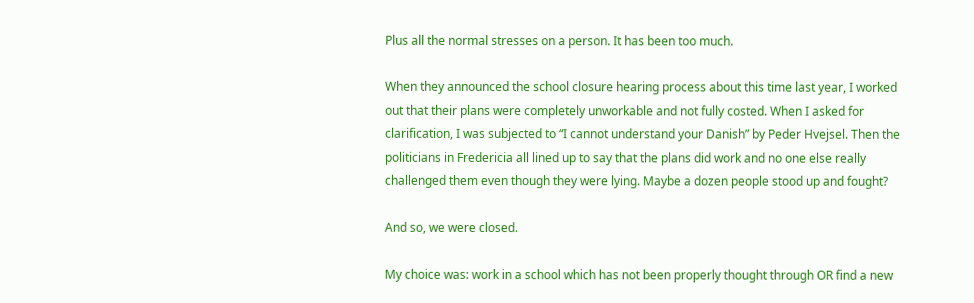Plus all the normal stresses on a person. It has been too much.

When they announced the school closure hearing process about this time last year, I worked out that their plans were completely unworkable and not fully costed. When I asked for clarification, I was subjected to “I cannot understand your Danish” by Peder Hvejsel. Then the politicians in Fredericia all lined up to say that the plans did work and no one else really challenged them even though they were lying. Maybe a dozen people stood up and fought?

And so, we were closed.

My choice was: work in a school which has not been properly thought through OR find a new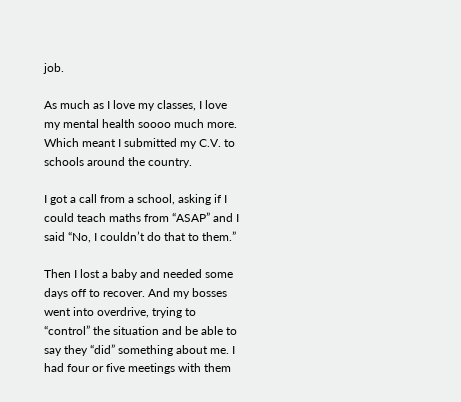job.

As much as I love my classes, I love my mental health soooo much more. Which meant I submitted my C.V. to schools around the country.

I got a call from a school, asking if I could teach maths from “ASAP” and I said “No, I couldn’t do that to them.”

Then I lost a baby and needed some days off to recover. And my bosses went into overdrive, trying to “control” the situation and be able to say they “did” something about me. I had four or five meetings with them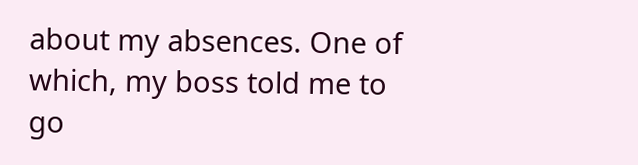about my absences. One of which, my boss told me to go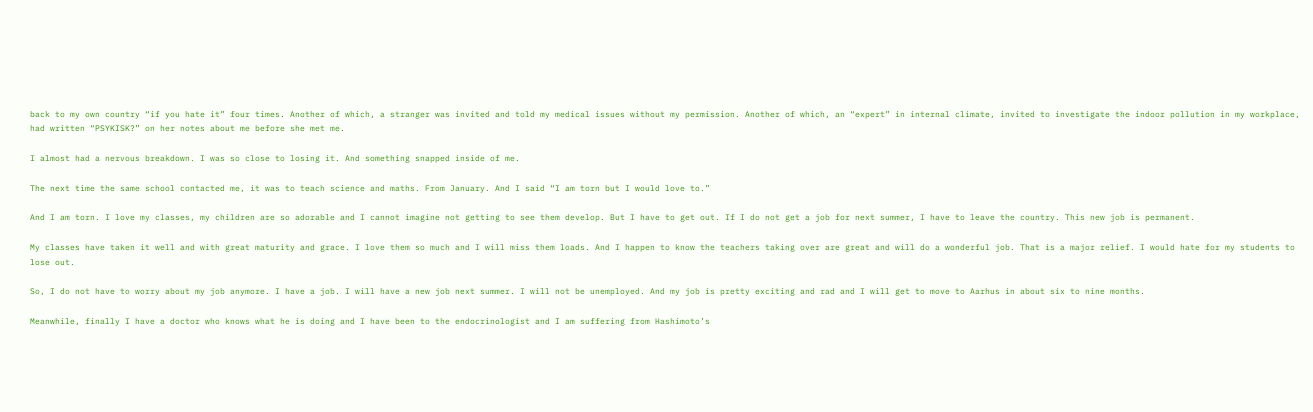back to my own country “if you hate it” four times. Another of which, a stranger was invited and told my medical issues without my permission. Another of which, an “expert” in internal climate, invited to investigate the indoor pollution in my workplace, had written “PSYKISK?” on her notes about me before she met me.

I almost had a nervous breakdown. I was so close to losing it. And something snapped inside of me.

The next time the same school contacted me, it was to teach science and maths. From January. And I said “I am torn but I would love to.”

And I am torn. I love my classes, my children are so adorable and I cannot imagine not getting to see them develop. But I have to get out. If I do not get a job for next summer, I have to leave the country. This new job is permanent.

My classes have taken it well and with great maturity and grace. I love them so much and I will miss them loads. And I happen to know the teachers taking over are great and will do a wonderful job. That is a major relief. I would hate for my students to lose out.

So, I do not have to worry about my job anymore. I have a job. I will have a new job next summer. I will not be unemployed. And my job is pretty exciting and rad and I will get to move to Aarhus in about six to nine months.

Meanwhile, finally I have a doctor who knows what he is doing and I have been to the endocrinologist and I am suffering from Hashimoto’s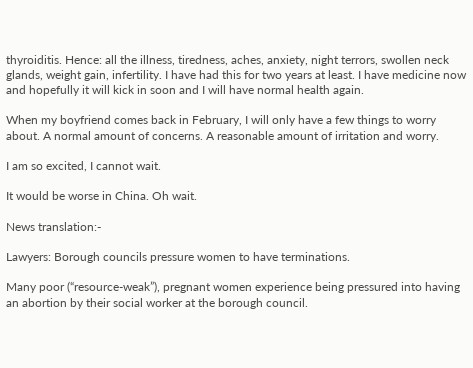thyroiditis. Hence: all the illness, tiredness, aches, anxiety, night terrors, swollen neck glands, weight gain, infertility. I have had this for two years at least. I have medicine now and hopefully it will kick in soon and I will have normal health again.

When my boyfriend comes back in February, I will only have a few things to worry about. A normal amount of concerns. A reasonable amount of irritation and worry.

I am so excited, I cannot wait.

It would be worse in China. Oh wait.

News translation:-

Lawyers: Borough councils pressure women to have terminations.

Many poor (“resource-weak”), pregnant women experience being pressured into having an abortion by their social worker at the borough council.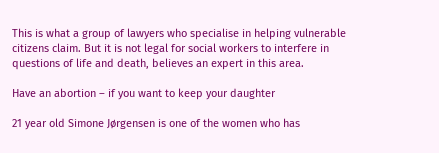This is what a group of lawyers who specialise in helping vulnerable citizens claim. But it is not legal for social workers to interfere in questions of life and death, believes an expert in this area.

Have an abortion – if you want to keep your daughter

21 year old Simone Jørgensen is one of the women who has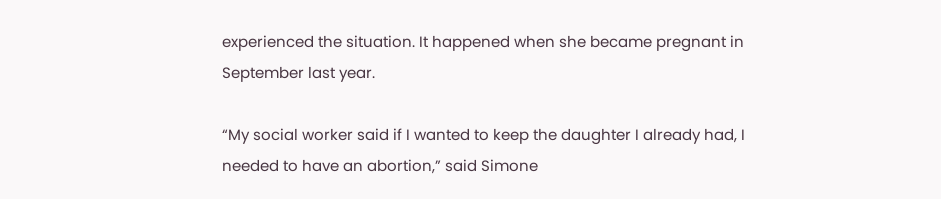experienced the situation. It happened when she became pregnant in September last year.

“My social worker said if I wanted to keep the daughter I already had, I needed to have an abortion,” said Simone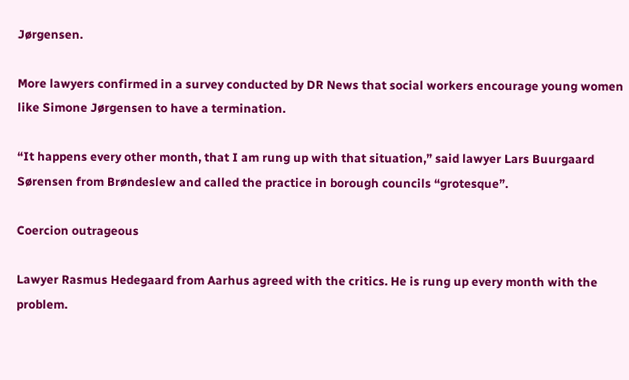Jørgensen.

More lawyers confirmed in a survey conducted by DR News that social workers encourage young women like Simone Jørgensen to have a termination.

“It happens every other month, that I am rung up with that situation,” said lawyer Lars Buurgaard Sørensen from Brøndeslew and called the practice in borough councils “grotesque”.

Coercion outrageous

Lawyer Rasmus Hedegaard from Aarhus agreed with the critics. He is rung up every month with the problem.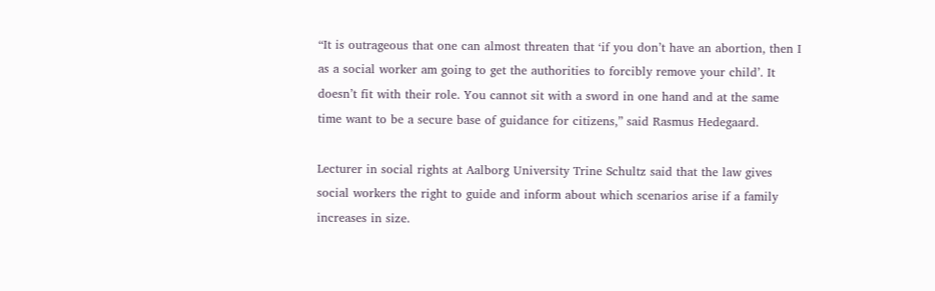“It is outrageous that one can almost threaten that ‘if you don’t have an abortion, then I as a social worker am going to get the authorities to forcibly remove your child’. It doesn’t fit with their role. You cannot sit with a sword in one hand and at the same time want to be a secure base of guidance for citizens,” said Rasmus Hedegaard.

Lecturer in social rights at Aalborg University Trine Schultz said that the law gives social workers the right to guide and inform about which scenarios arise if a family increases in size.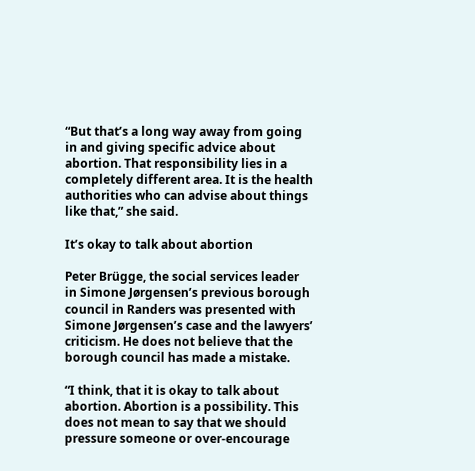“But that’s a long way away from going in and giving specific advice about abortion. That responsibility lies in a completely different area. It is the health authorities who can advise about things like that,” she said.

It’s okay to talk about abortion

Peter Brügge, the social services leader in Simone Jørgensen’s previous borough council in Randers was presented with Simone Jørgensen’s case and the lawyers’ criticism. He does not believe that the borough council has made a mistake.

“I think, that it is okay to talk about abortion. Abortion is a possibility. This does not mean to say that we should pressure someone or over-encourage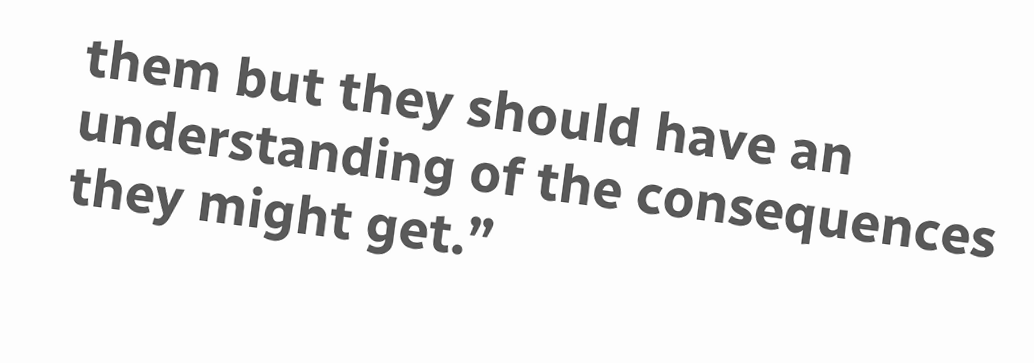them but they should have an understanding of the consequences they might get.”